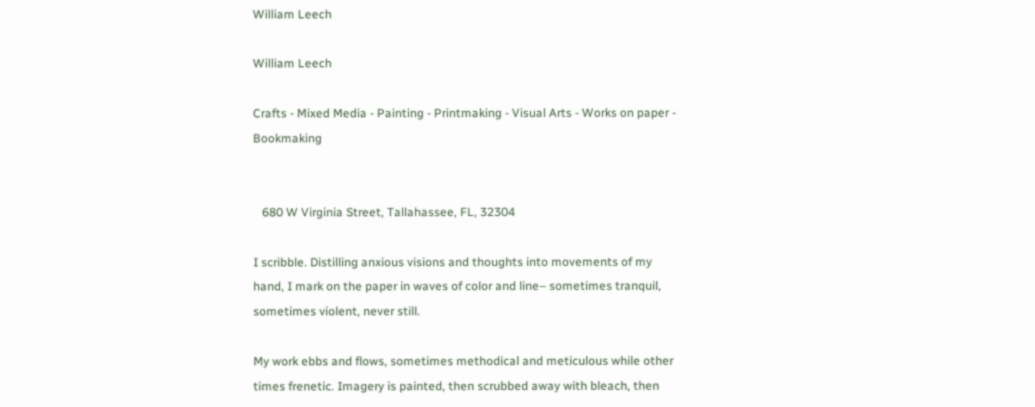William Leech

William Leech

Crafts - Mixed Media - Painting - Printmaking - Visual Arts - Works on paper - Bookmaking


   680 W Virginia Street, Tallahassee, FL, 32304

I scribble. Distilling anxious visions and thoughts into movements of my hand, I mark on the paper in waves of color and line– sometimes tranquil, sometimes violent, never still.

My work ebbs and flows, sometimes methodical and meticulous while other times frenetic. Imagery is painted, then scrubbed away with bleach, then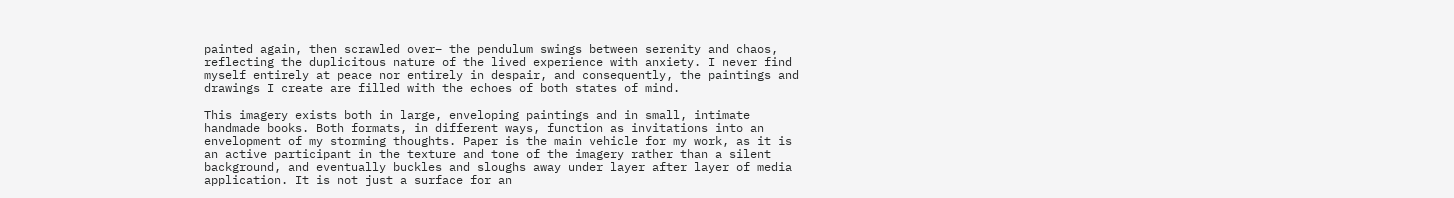painted again, then scrawled over– the pendulum swings between serenity and chaos, reflecting the duplicitous nature of the lived experience with anxiety. I never find myself entirely at peace nor entirely in despair, and consequently, the paintings and drawings I create are filled with the echoes of both states of mind.

This imagery exists both in large, enveloping paintings and in small, intimate handmade books. Both formats, in different ways, function as invitations into an envelopment of my storming thoughts. Paper is the main vehicle for my work, as it is an active participant in the texture and tone of the imagery rather than a silent background, and eventually buckles and sloughs away under layer after layer of media application. It is not just a surface for an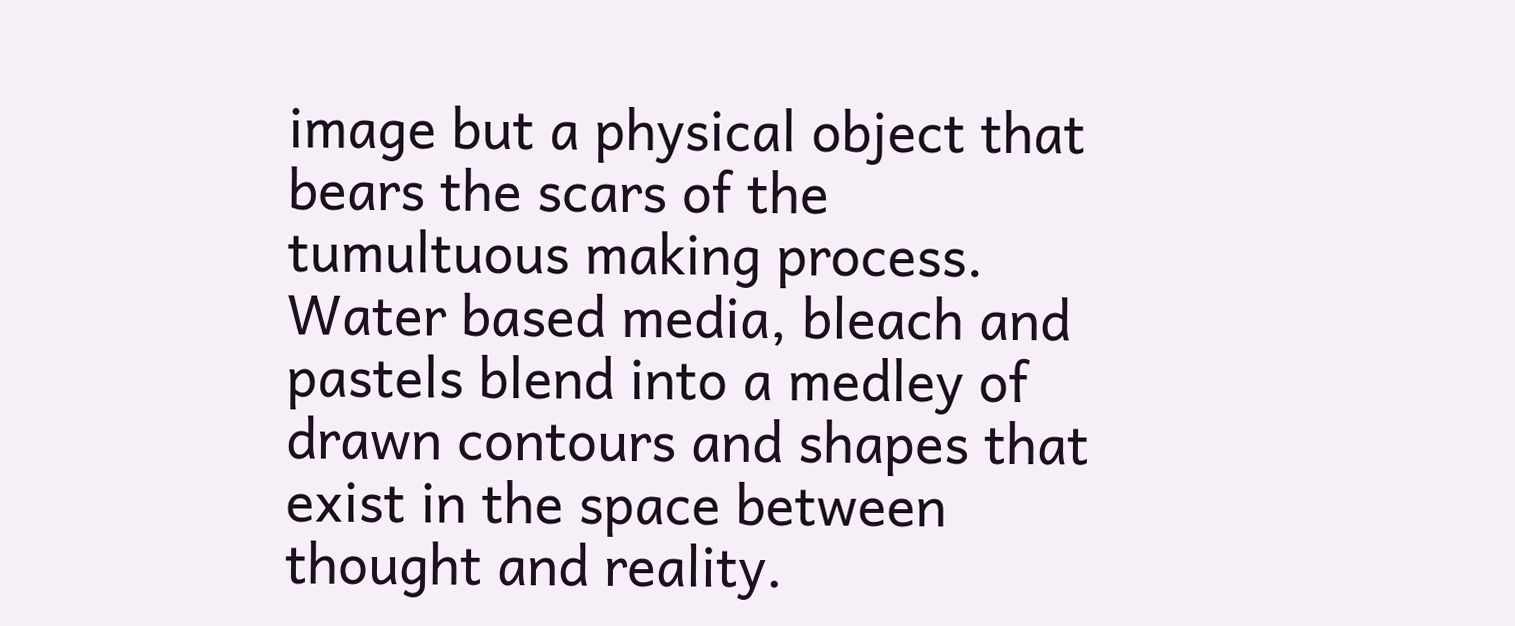image but a physical object that bears the scars of the tumultuous making process. Water based media, bleach and pastels blend into a medley of drawn contours and shapes that exist in the space between thought and reality.